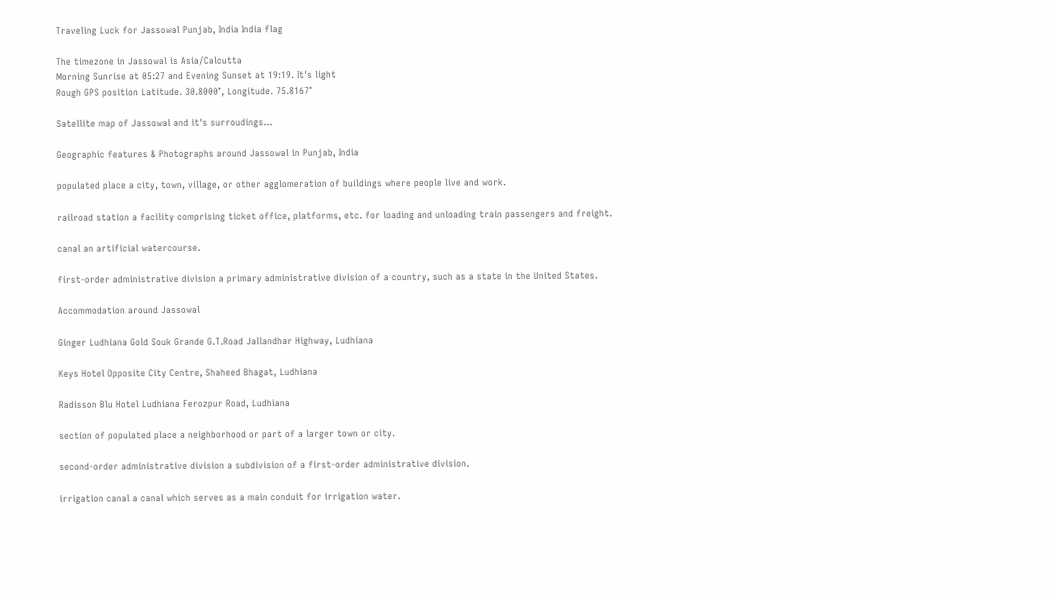Traveling Luck for Jassowal Punjab, India India flag

The timezone in Jassowal is Asia/Calcutta
Morning Sunrise at 05:27 and Evening Sunset at 19:19. It's light
Rough GPS position Latitude. 30.8000°, Longitude. 75.8167°

Satellite map of Jassowal and it's surroudings...

Geographic features & Photographs around Jassowal in Punjab, India

populated place a city, town, village, or other agglomeration of buildings where people live and work.

railroad station a facility comprising ticket office, platforms, etc. for loading and unloading train passengers and freight.

canal an artificial watercourse.

first-order administrative division a primary administrative division of a country, such as a state in the United States.

Accommodation around Jassowal

Ginger Ludhiana Gold Souk Grande G.T.Road Jallandhar Highway, Ludhiana

Keys Hotel Opposite City Centre, Shaheed Bhagat, Ludhiana

Radisson Blu Hotel Ludhiana Ferozpur Road, Ludhiana

section of populated place a neighborhood or part of a larger town or city.

second-order administrative division a subdivision of a first-order administrative division.

irrigation canal a canal which serves as a main conduit for irrigation water.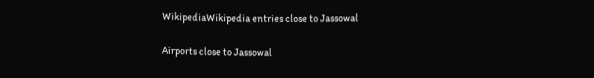WikipediaWikipedia entries close to Jassowal

Airports close to Jassowal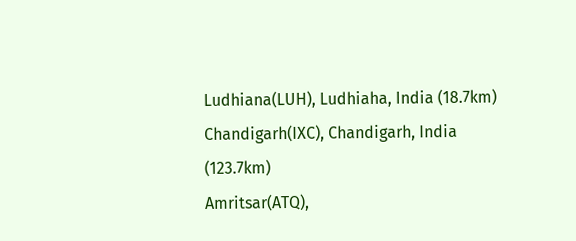Ludhiana(LUH), Ludhiaha, India (18.7km)
Chandigarh(IXC), Chandigarh, India (123.7km)
Amritsar(ATQ),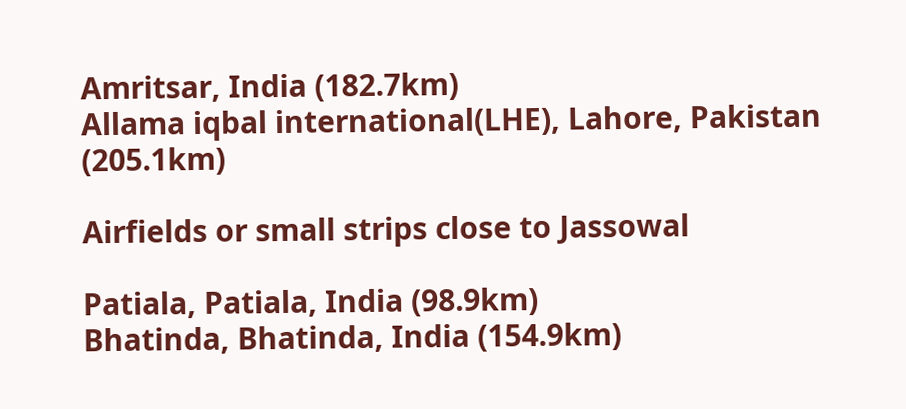Amritsar, India (182.7km)
Allama iqbal international(LHE), Lahore, Pakistan (205.1km)

Airfields or small strips close to Jassowal

Patiala, Patiala, India (98.9km)
Bhatinda, Bhatinda, India (154.9km)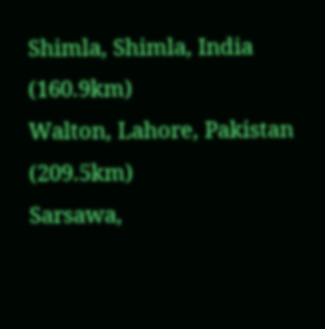Shimla, Shimla, India (160.9km)
Walton, Lahore, Pakistan (209.5km)
Sarsawa,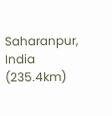Saharanpur, India (235.4km)